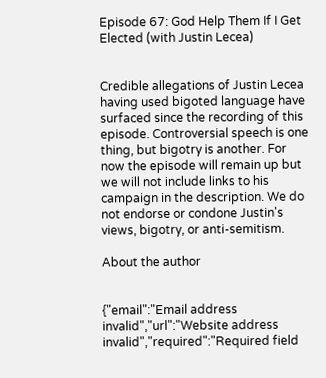Episode 67: God Help Them If I Get Elected (with Justin Lecea)


Credible allegations of Justin Lecea having used bigoted language have surfaced since the recording of this episode. Controversial speech is one thing, but bigotry is another. For now the episode will remain up but we will not include links to his campaign in the description. We do not endorse or condone Justin's views, bigotry, or anti-semitism.

About the author


{"email":"Email address invalid","url":"Website address invalid","required":"Required field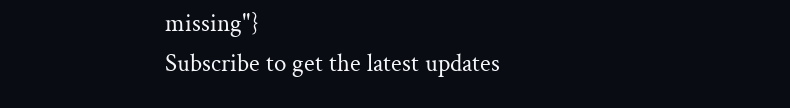missing"}
Subscribe to get the latest updates